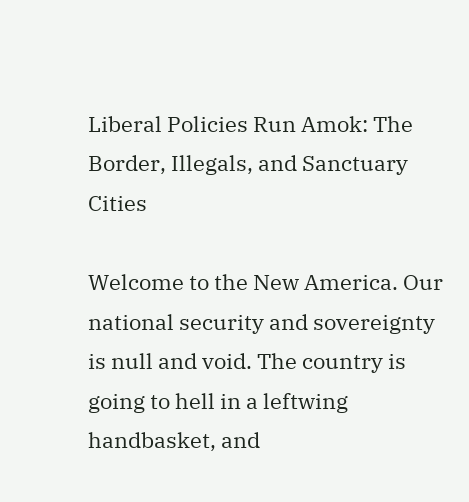Liberal Policies Run Amok: The Border, Illegals, and Sanctuary Cities

Welcome to the New America. Our national security and sovereignty is null and void. The country is going to hell in a leftwing handbasket, and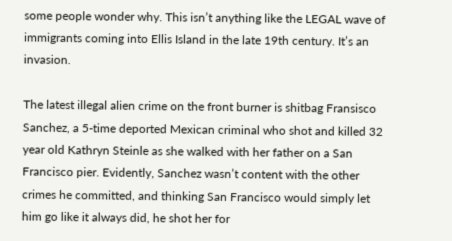some people wonder why. This isn’t anything like the LEGAL wave of immigrants coming into Ellis Island in the late 19th century. It’s an invasion.

The latest illegal alien crime on the front burner is shitbag Fransisco Sanchez, a 5-time deported Mexican criminal who shot and killed 32 year old Kathryn Steinle as she walked with her father on a San Francisco pier. Evidently, Sanchez wasn’t content with the other crimes he committed, and thinking San Francisco would simply let him go like it always did, he shot her for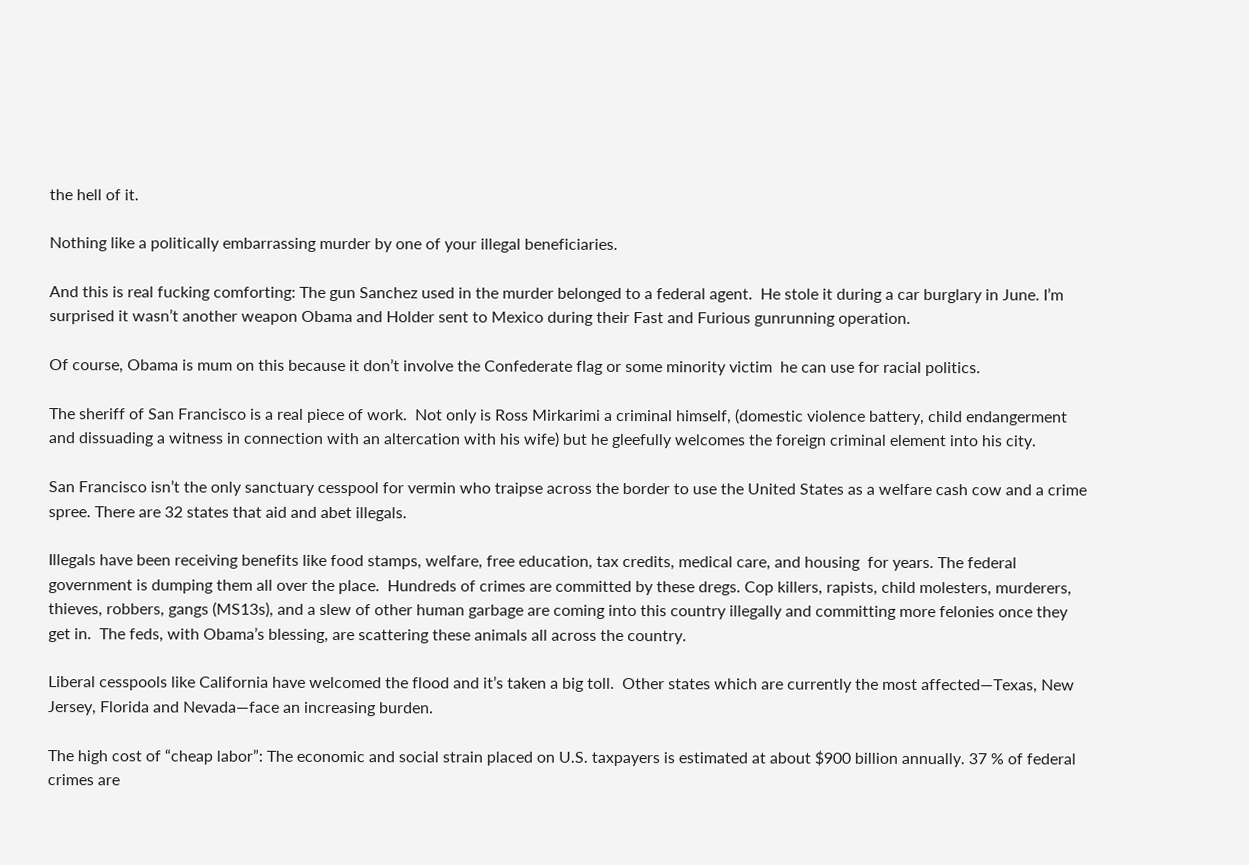the hell of it.

Nothing like a politically embarrassing murder by one of your illegal beneficiaries.

And this is real fucking comforting: The gun Sanchez used in the murder belonged to a federal agent.  He stole it during a car burglary in June. I’m surprised it wasn’t another weapon Obama and Holder sent to Mexico during their Fast and Furious gunrunning operation.

Of course, Obama is mum on this because it don’t involve the Confederate flag or some minority victim  he can use for racial politics.

The sheriff of San Francisco is a real piece of work.  Not only is Ross Mirkarimi a criminal himself, (domestic violence battery, child endangerment and dissuading a witness in connection with an altercation with his wife) but he gleefully welcomes the foreign criminal element into his city.

San Francisco isn’t the only sanctuary cesspool for vermin who traipse across the border to use the United States as a welfare cash cow and a crime spree. There are 32 states that aid and abet illegals.

Illegals have been receiving benefits like food stamps, welfare, free education, tax credits, medical care, and housing  for years. The federal government is dumping them all over the place.  Hundreds of crimes are committed by these dregs. Cop killers, rapists, child molesters, murderers, thieves, robbers, gangs (MS13s), and a slew of other human garbage are coming into this country illegally and committing more felonies once they get in.  The feds, with Obama’s blessing, are scattering these animals all across the country.

Liberal cesspools like California have welcomed the flood and it’s taken a big toll.  Other states which are currently the most affected—Texas, New Jersey, Florida and Nevada—face an increasing burden.

The high cost of “cheap labor”: The economic and social strain placed on U.S. taxpayers is estimated at about $900 billion annually. 37 % of federal crimes are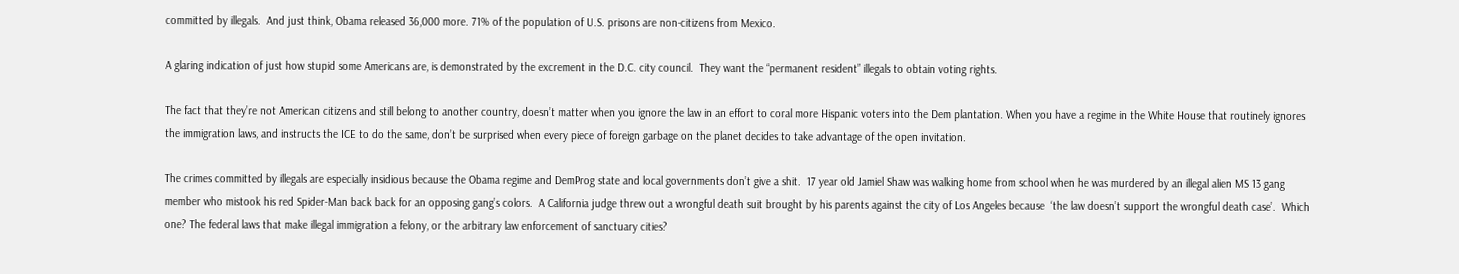committed by illegals.  And just think, Obama released 36,000 more. 71% of the population of U.S. prisons are non-citizens from Mexico.

A glaring indication of just how stupid some Americans are, is demonstrated by the excrement in the D.C. city council.  They want the “permanent resident” illegals to obtain voting rights.

The fact that they’re not American citizens and still belong to another country, doesn’t matter when you ignore the law in an effort to coral more Hispanic voters into the Dem plantation. When you have a regime in the White House that routinely ignores the immigration laws, and instructs the ICE to do the same, don’t be surprised when every piece of foreign garbage on the planet decides to take advantage of the open invitation.

The crimes committed by illegals are especially insidious because the Obama regime and DemProg state and local governments don’t give a shit.  17 year old Jamiel Shaw was walking home from school when he was murdered by an illegal alien MS 13 gang member who mistook his red Spider-Man back back for an opposing gang’s colors.  A California judge threw out a wrongful death suit brought by his parents against the city of Los Angeles because  ‘the law doesn’t support the wrongful death case’.  Which one? The federal laws that make illegal immigration a felony, or the arbitrary law enforcement of sanctuary cities?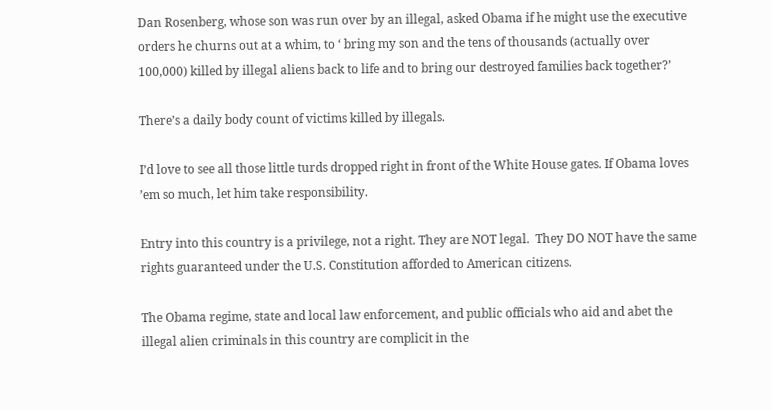Dan Rosenberg, whose son was run over by an illegal, asked Obama if he might use the executive orders he churns out at a whim, to ‘ bring my son and the tens of thousands (actually over 100,000) killed by illegal aliens back to life and to bring our destroyed families back together?’

There’s a daily body count of victims killed by illegals.

I’d love to see all those little turds dropped right in front of the White House gates. If Obama loves ’em so much, let him take responsibility.

Entry into this country is a privilege, not a right. They are NOT legal.  They DO NOT have the same rights guaranteed under the U.S. Constitution afforded to American citizens.

The Obama regime, state and local law enforcement, and public officials who aid and abet the illegal alien criminals in this country are complicit in the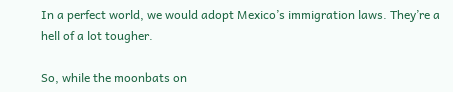In a perfect world, we would adopt Mexico’s immigration laws. They’re a hell of a lot tougher.

So, while the moonbats on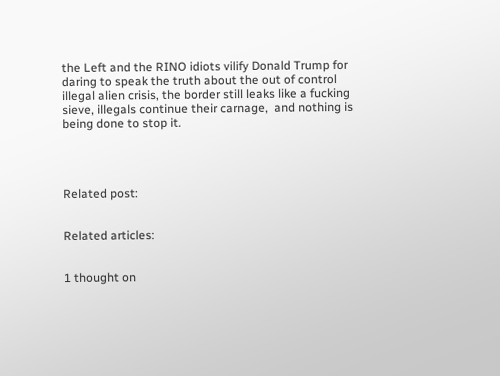the Left and the RINO idiots vilify Donald Trump for daring to speak the truth about the out of control illegal alien crisis, the border still leaks like a fucking sieve, illegals continue their carnage,  and nothing is being done to stop it.




Related post:


Related articles:


1 thought on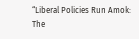“Liberal Policies Run Amok: The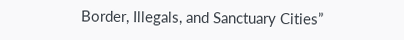Border, Illegals, and Sanctuary Cities”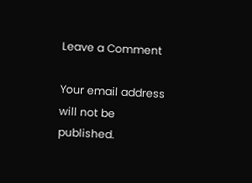Leave a Comment

Your email address will not be published.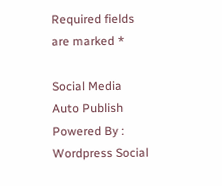Required fields are marked *

Social Media Auto Publish Powered By :
Wordpress Social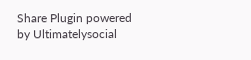Share Plugin powered by Ultimatelysocial